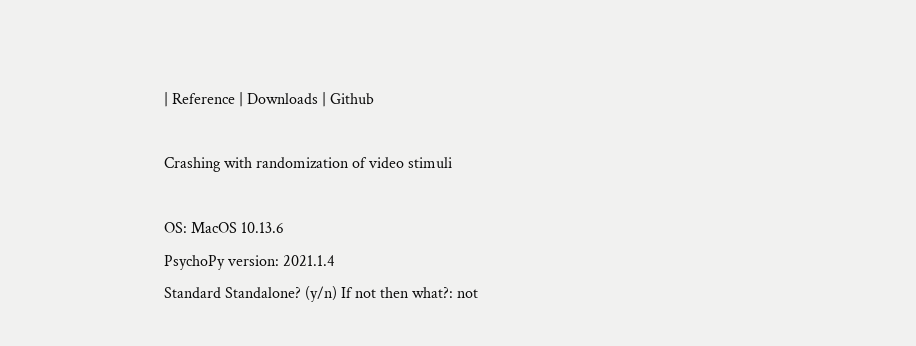| Reference | Downloads | Github

Crashing with randomization of video stimuli

OS: MacOS 10.13.6
PsychoPy version: 2021.1.4
Standard Standalone? (y/n) If not then what?: not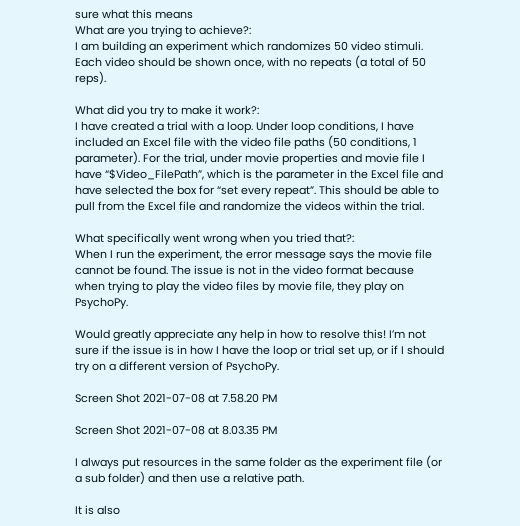sure what this means
What are you trying to achieve?:
I am building an experiment which randomizes 50 video stimuli. Each video should be shown once, with no repeats (a total of 50 reps).

What did you try to make it work?:
I have created a trial with a loop. Under loop conditions, I have included an Excel file with the video file paths (50 conditions, 1 parameter). For the trial, under movie properties and movie file I have “$Video_FilePath”, which is the parameter in the Excel file and have selected the box for “set every repeat”. This should be able to pull from the Excel file and randomize the videos within the trial.

What specifically went wrong when you tried that?:
When I run the experiment, the error message says the movie file cannot be found. The issue is not in the video format because when trying to play the video files by movie file, they play on PsychoPy.

Would greatly appreciate any help in how to resolve this! I’m not sure if the issue is in how I have the loop or trial set up, or if I should try on a different version of PsychoPy.

Screen Shot 2021-07-08 at 7.58.20 PM

Screen Shot 2021-07-08 at 8.03.35 PM

I always put resources in the same folder as the experiment file (or a sub folder) and then use a relative path.

It is also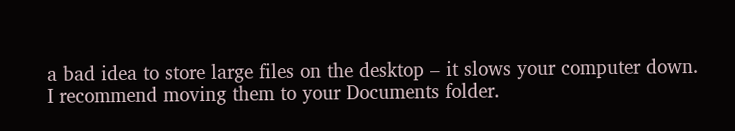a bad idea to store large files on the desktop – it slows your computer down. I recommend moving them to your Documents folder.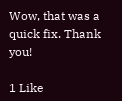Wow, that was a quick fix. Thank you!

1 Like